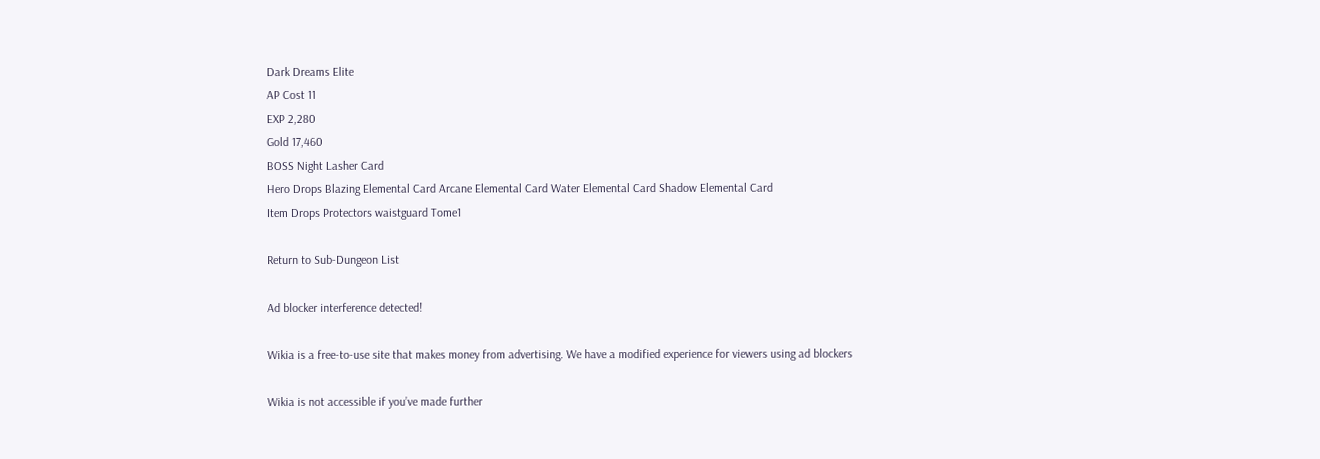Dark Dreams Elite
AP Cost 11
EXP 2,280
Gold 17,460
BOSS Night Lasher Card
Hero Drops Blazing Elemental Card Arcane Elemental Card Water Elemental Card Shadow Elemental Card
Item Drops Protectors waistguard Tome1

Return to Sub-Dungeon List

Ad blocker interference detected!

Wikia is a free-to-use site that makes money from advertising. We have a modified experience for viewers using ad blockers

Wikia is not accessible if you’ve made further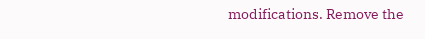modifications. Remove the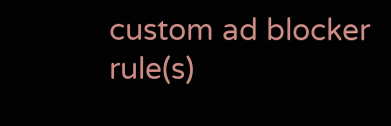custom ad blocker rule(s)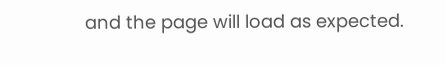and the page will load as expected.